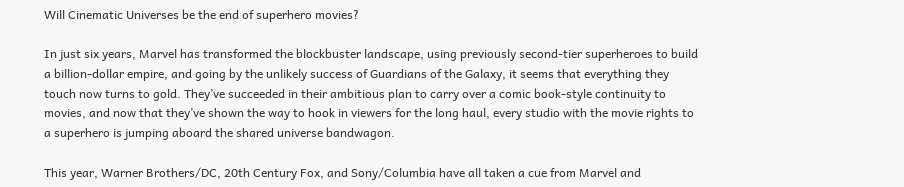Will Cinematic Universes be the end of superhero movies?

In just six years, Marvel has transformed the blockbuster landscape, using previously second-tier superheroes to build a billion-dollar empire, and going by the unlikely success of Guardians of the Galaxy, it seems that everything they touch now turns to gold. They’ve succeeded in their ambitious plan to carry over a comic book-style continuity to movies, and now that they’ve shown the way to hook in viewers for the long haul, every studio with the movie rights to a superhero is jumping aboard the shared universe bandwagon.

This year, Warner Brothers/DC, 20th Century Fox, and Sony/Columbia have all taken a cue from Marvel and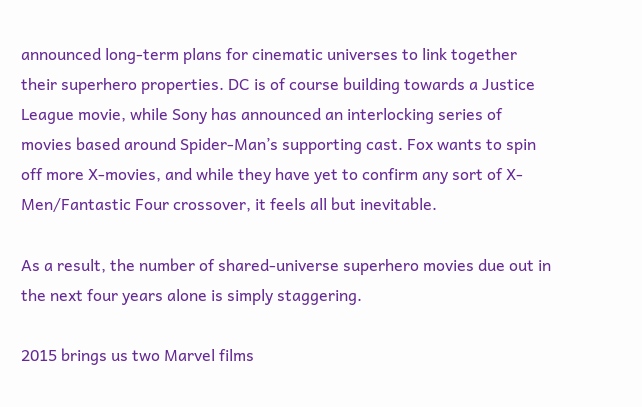announced long-term plans for cinematic universes to link together their superhero properties. DC is of course building towards a Justice League movie, while Sony has announced an interlocking series of movies based around Spider-Man’s supporting cast. Fox wants to spin off more X-movies, and while they have yet to confirm any sort of X-Men/Fantastic Four crossover, it feels all but inevitable.

As a result, the number of shared-universe superhero movies due out in the next four years alone is simply staggering.

2015 brings us two Marvel films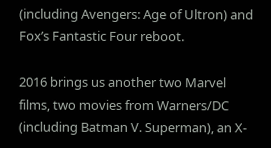(including Avengers: Age of Ultron) and Fox’s Fantastic Four reboot.

2016 brings us another two Marvel films, two movies from Warners/DC (including Batman V. Superman), an X-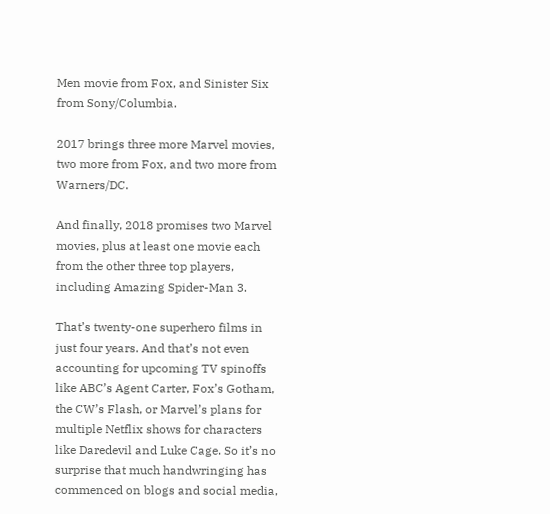Men movie from Fox, and Sinister Six from Sony/Columbia.

2017 brings three more Marvel movies, two more from Fox, and two more from Warners/DC.

And finally, 2018 promises two Marvel movies, plus at least one movie each from the other three top players, including Amazing Spider-Man 3.

That’s twenty-one superhero films in just four years. And that’s not even accounting for upcoming TV spinoffs like ABC’s Agent Carter, Fox’s Gotham, the CW’s Flash, or Marvel’s plans for multiple Netflix shows for characters like Daredevil and Luke Cage. So it’s no surprise that much handwringing has commenced on blogs and social media,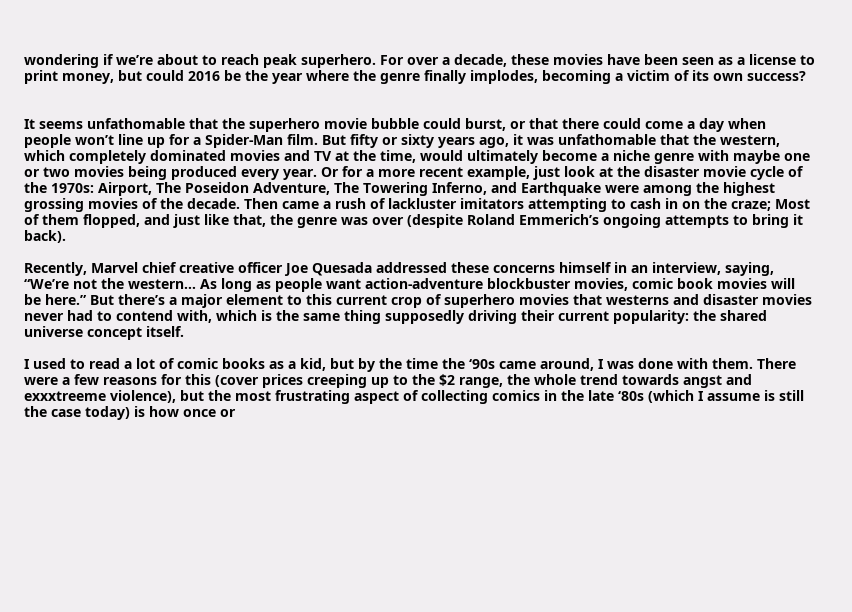wondering if we’re about to reach peak superhero. For over a decade, these movies have been seen as a license to print money, but could 2016 be the year where the genre finally implodes, becoming a victim of its own success?


It seems unfathomable that the superhero movie bubble could burst, or that there could come a day when people won’t line up for a Spider-Man film. But fifty or sixty years ago, it was unfathomable that the western, which completely dominated movies and TV at the time, would ultimately become a niche genre with maybe one or two movies being produced every year. Or for a more recent example, just look at the disaster movie cycle of the 1970s: Airport, The Poseidon Adventure, The Towering Inferno, and Earthquake were among the highest grossing movies of the decade. Then came a rush of lackluster imitators attempting to cash in on the craze; Most of them flopped, and just like that, the genre was over (despite Roland Emmerich’s ongoing attempts to bring it back).

Recently, Marvel chief creative officer Joe Quesada addressed these concerns himself in an interview, saying, “We’re not the western… As long as people want action-adventure blockbuster movies, comic book movies will be here.” But there’s a major element to this current crop of superhero movies that westerns and disaster movies never had to contend with, which is the same thing supposedly driving their current popularity: the shared universe concept itself.

I used to read a lot of comic books as a kid, but by the time the ‘90s came around, I was done with them. There were a few reasons for this (cover prices creeping up to the $2 range, the whole trend towards angst and exxxtreeme violence), but the most frustrating aspect of collecting comics in the late ‘80s (which I assume is still the case today) is how once or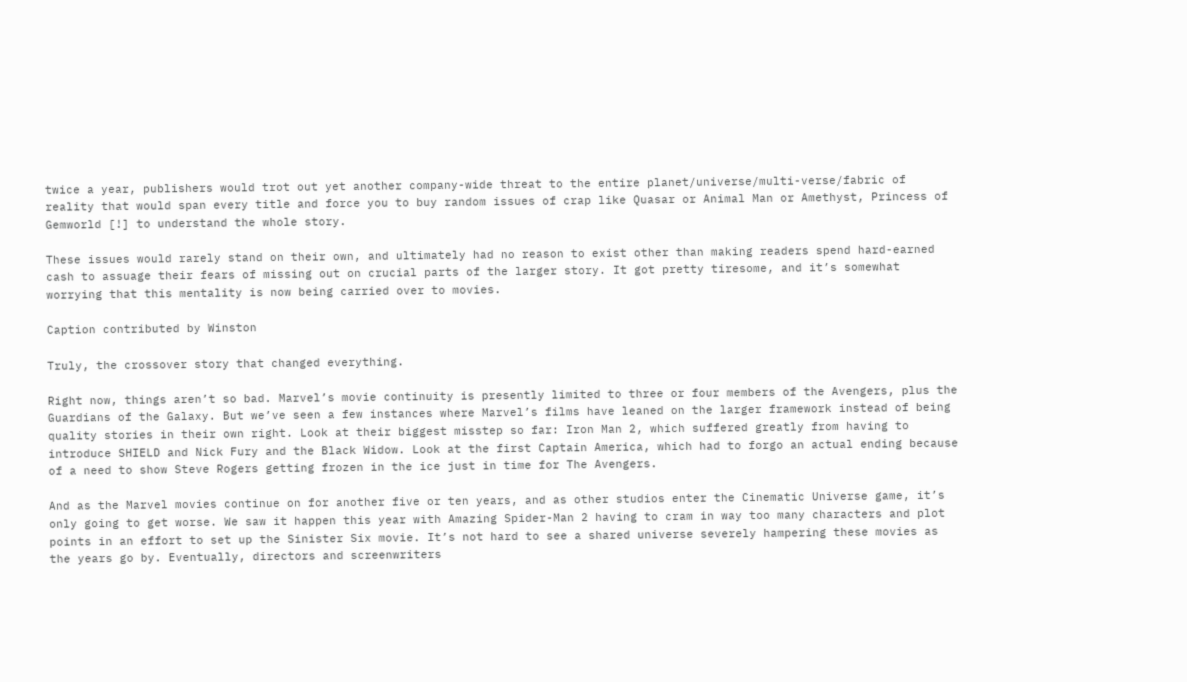twice a year, publishers would trot out yet another company-wide threat to the entire planet/universe/multi-verse/fabric of reality that would span every title and force you to buy random issues of crap like Quasar or Animal Man or Amethyst, Princess of Gemworld [!] to understand the whole story.

These issues would rarely stand on their own, and ultimately had no reason to exist other than making readers spend hard-earned cash to assuage their fears of missing out on crucial parts of the larger story. It got pretty tiresome, and it’s somewhat worrying that this mentality is now being carried over to movies.

Caption contributed by Winston

Truly, the crossover story that changed everything.

Right now, things aren’t so bad. Marvel’s movie continuity is presently limited to three or four members of the Avengers, plus the Guardians of the Galaxy. But we’ve seen a few instances where Marvel’s films have leaned on the larger framework instead of being quality stories in their own right. Look at their biggest misstep so far: Iron Man 2, which suffered greatly from having to introduce SHIELD and Nick Fury and the Black Widow. Look at the first Captain America, which had to forgo an actual ending because of a need to show Steve Rogers getting frozen in the ice just in time for The Avengers.

And as the Marvel movies continue on for another five or ten years, and as other studios enter the Cinematic Universe game, it’s only going to get worse. We saw it happen this year with Amazing Spider-Man 2 having to cram in way too many characters and plot points in an effort to set up the Sinister Six movie. It’s not hard to see a shared universe severely hampering these movies as the years go by. Eventually, directors and screenwriters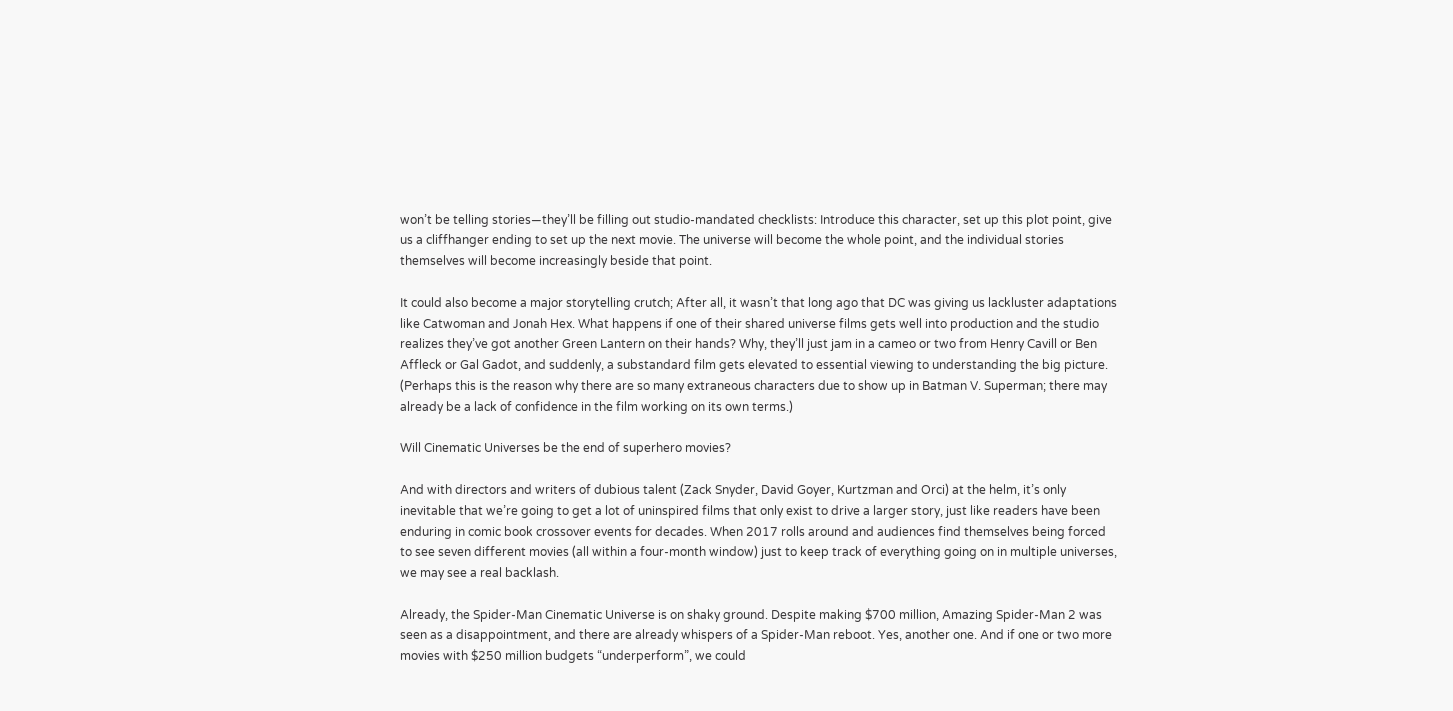won’t be telling stories—they’ll be filling out studio-mandated checklists: Introduce this character, set up this plot point, give us a cliffhanger ending to set up the next movie. The universe will become the whole point, and the individual stories themselves will become increasingly beside that point.

It could also become a major storytelling crutch; After all, it wasn’t that long ago that DC was giving us lackluster adaptations like Catwoman and Jonah Hex. What happens if one of their shared universe films gets well into production and the studio realizes they’ve got another Green Lantern on their hands? Why, they’ll just jam in a cameo or two from Henry Cavill or Ben Affleck or Gal Gadot, and suddenly, a substandard film gets elevated to essential viewing to understanding the big picture. (Perhaps this is the reason why there are so many extraneous characters due to show up in Batman V. Superman; there may already be a lack of confidence in the film working on its own terms.)

Will Cinematic Universes be the end of superhero movies?

And with directors and writers of dubious talent (Zack Snyder, David Goyer, Kurtzman and Orci) at the helm, it’s only inevitable that we’re going to get a lot of uninspired films that only exist to drive a larger story, just like readers have been enduring in comic book crossover events for decades. When 2017 rolls around and audiences find themselves being forced to see seven different movies (all within a four-month window) just to keep track of everything going on in multiple universes, we may see a real backlash.

Already, the Spider-Man Cinematic Universe is on shaky ground. Despite making $700 million, Amazing Spider-Man 2 was seen as a disappointment, and there are already whispers of a Spider-Man reboot. Yes, another one. And if one or two more movies with $250 million budgets “underperform”, we could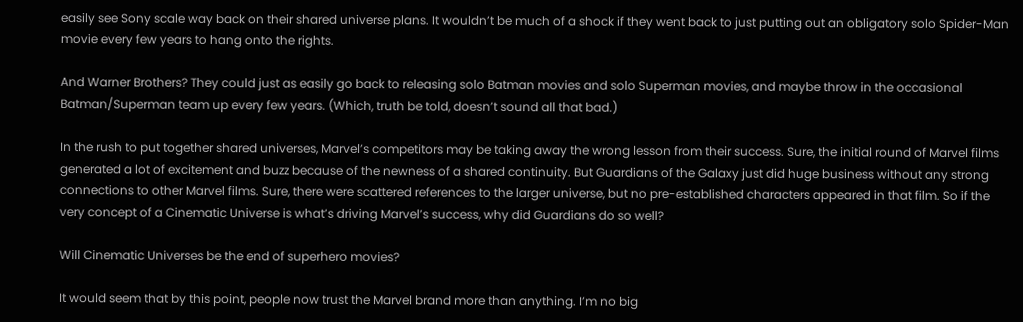easily see Sony scale way back on their shared universe plans. It wouldn’t be much of a shock if they went back to just putting out an obligatory solo Spider-Man movie every few years to hang onto the rights.

And Warner Brothers? They could just as easily go back to releasing solo Batman movies and solo Superman movies, and maybe throw in the occasional Batman/Superman team up every few years. (Which, truth be told, doesn’t sound all that bad.)

In the rush to put together shared universes, Marvel’s competitors may be taking away the wrong lesson from their success. Sure, the initial round of Marvel films generated a lot of excitement and buzz because of the newness of a shared continuity. But Guardians of the Galaxy just did huge business without any strong connections to other Marvel films. Sure, there were scattered references to the larger universe, but no pre-established characters appeared in that film. So if the very concept of a Cinematic Universe is what’s driving Marvel’s success, why did Guardians do so well?

Will Cinematic Universes be the end of superhero movies?

It would seem that by this point, people now trust the Marvel brand more than anything. I’m no big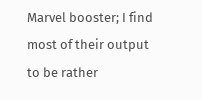Marvel booster; I find most of their output to be rather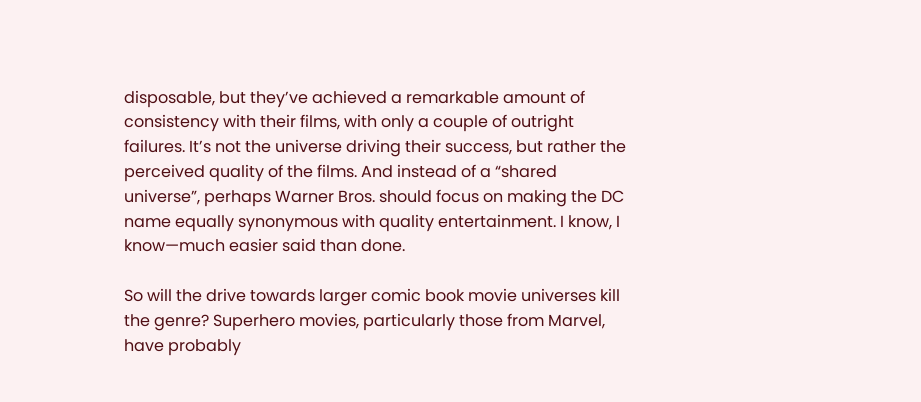disposable, but they’ve achieved a remarkable amount of consistency with their films, with only a couple of outright failures. It’s not the universe driving their success, but rather the perceived quality of the films. And instead of a “shared universe”, perhaps Warner Bros. should focus on making the DC name equally synonymous with quality entertainment. I know, I know—much easier said than done.

So will the drive towards larger comic book movie universes kill the genre? Superhero movies, particularly those from Marvel, have probably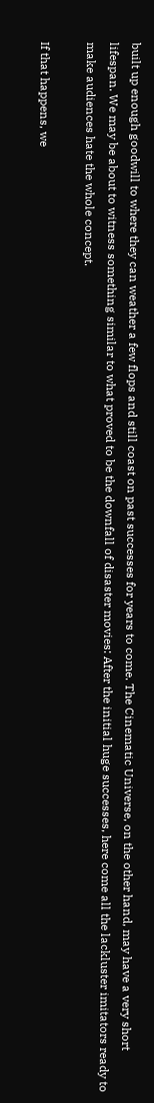built up enough goodwill to where they can weather a few flops and still coast on past successes for years to come. The Cinematic Universe, on the other hand, may have a very short lifespan. We may be about to witness something similar to what proved to be the downfall of disaster movies: After the initial huge successes, here come all the lackluster imitators ready to make audiences hate the whole concept.

If that happens, we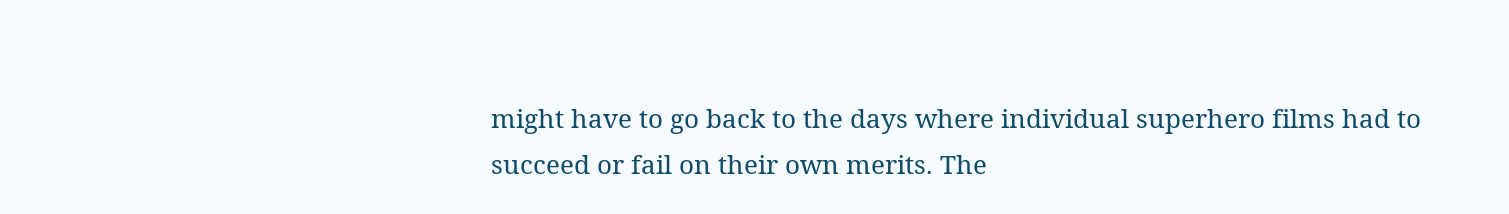might have to go back to the days where individual superhero films had to succeed or fail on their own merits. The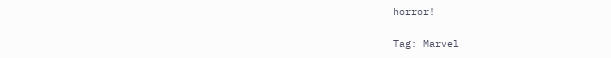horror!

Tag: Marvel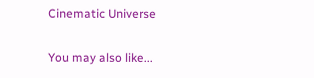Cinematic Universe

You may also like...